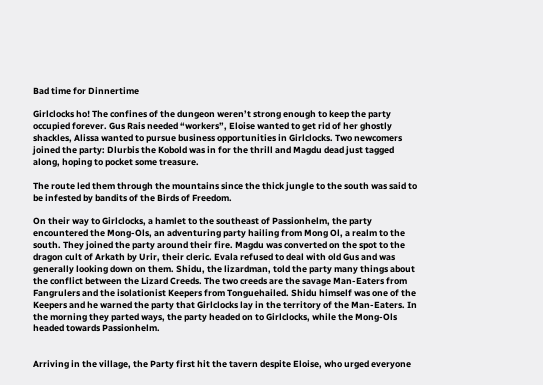Bad time for Dinnertime

Girlclocks ho! The confines of the dungeon weren’t strong enough to keep the party occupied forever. Gus Rais needed “workers”, Eloise wanted to get rid of her ghostly shackles, Alissa wanted to pursue business opportunities in Girlclocks. Two newcomers joined the party: Dlurbis the Kobold was in for the thrill and Magdu dead just tagged along, hoping to pocket some treasure.

The route led them through the mountains since the thick jungle to the south was said to be infested by bandits of the Birds of Freedom.

On their way to Girlclocks, a hamlet to the southeast of Passionhelm, the party encountered the Mong-Ols, an adventuring party hailing from Mong Ol, a realm to the south. They joined the party around their fire. Magdu was converted on the spot to the dragon cult of Arkath by Urir, their cleric. Evala refused to deal with old Gus and was generally looking down on them. Shidu, the lizardman, told the party many things about the conflict between the Lizard Creeds. The two creeds are the savage Man-Eaters from Fangrulers and the isolationist Keepers from Tonguehailed. Shidu himself was one of the Keepers and he warned the party that Girlclocks lay in the territory of the Man-Eaters. In the morning they parted ways, the party headed on to Girlclocks, while the Mong-Ols headed towards Passionhelm.


Arriving in the village, the Party first hit the tavern despite Eloise, who urged everyone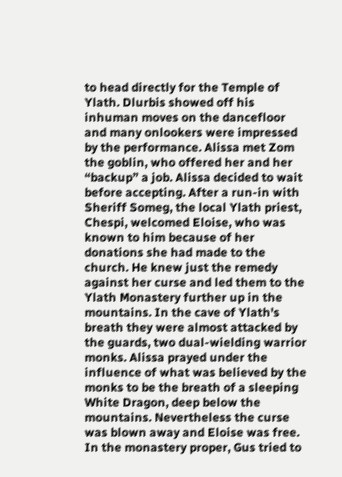to head directly for the Temple of Ylath. Dlurbis showed off his inhuman moves on the dancefloor and many onlookers were impressed by the performance. Alissa met Zom the goblin, who offered her and her “backup” a job. Alissa decided to wait before accepting. After a run-in with Sheriff Someg, the local Ylath priest, Chespi, welcomed Eloise, who was known to him because of her donations she had made to the church. He knew just the remedy against her curse and led them to the Ylath Monastery further up in the mountains. In the cave of Ylath's breath they were almost attacked by the guards, two dual-wielding warrior monks. Alissa prayed under the influence of what was believed by the monks to be the breath of a sleeping White Dragon, deep below the mountains. Nevertheless the curse was blown away and Eloise was free. In the monastery proper, Gus tried to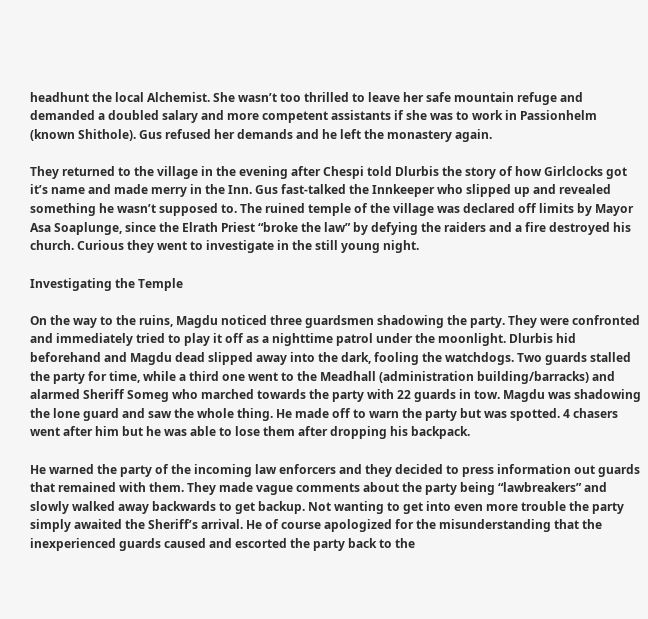headhunt the local Alchemist. She wasn’t too thrilled to leave her safe mountain refuge and demanded a doubled salary and more competent assistants if she was to work in Passionhelm (known Shithole). Gus refused her demands and he left the monastery again.

They returned to the village in the evening after Chespi told Dlurbis the story of how Girlclocks got it’s name and made merry in the Inn. Gus fast-talked the Innkeeper who slipped up and revealed something he wasn’t supposed to. The ruined temple of the village was declared off limits by Mayor Asa Soaplunge, since the Elrath Priest “broke the law” by defying the raiders and a fire destroyed his church. Curious they went to investigate in the still young night.

Investigating the Temple

On the way to the ruins, Magdu noticed three guardsmen shadowing the party. They were confronted and immediately tried to play it off as a nighttime patrol under the moonlight. Dlurbis hid beforehand and Magdu dead slipped away into the dark, fooling the watchdogs. Two guards stalled the party for time, while a third one went to the Meadhall (administration building/barracks) and alarmed Sheriff Someg who marched towards the party with 22 guards in tow. Magdu was shadowing the lone guard and saw the whole thing. He made off to warn the party but was spotted. 4 chasers went after him but he was able to lose them after dropping his backpack.

He warned the party of the incoming law enforcers and they decided to press information out guards that remained with them. They made vague comments about the party being “lawbreakers” and slowly walked away backwards to get backup. Not wanting to get into even more trouble the party simply awaited the Sheriff’s arrival. He of course apologized for the misunderstanding that the inexperienced guards caused and escorted the party back to the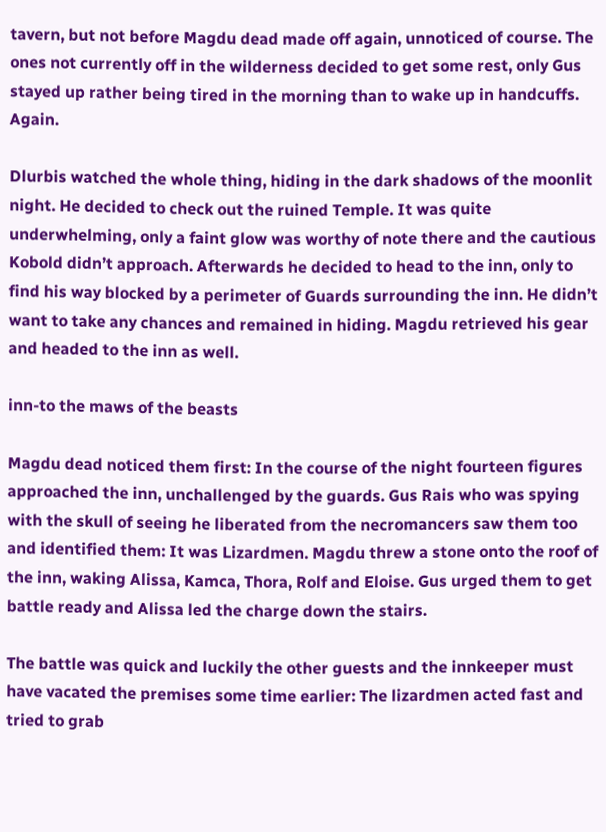tavern, but not before Magdu dead made off again, unnoticed of course. The ones not currently off in the wilderness decided to get some rest, only Gus stayed up rather being tired in the morning than to wake up in handcuffs. Again.

Dlurbis watched the whole thing, hiding in the dark shadows of the moonlit night. He decided to check out the ruined Temple. It was quite underwhelming, only a faint glow was worthy of note there and the cautious Kobold didn’t approach. Afterwards he decided to head to the inn, only to find his way blocked by a perimeter of Guards surrounding the inn. He didn’t want to take any chances and remained in hiding. Magdu retrieved his gear and headed to the inn as well.

inn-to the maws of the beasts

Magdu dead noticed them first: In the course of the night fourteen figures approached the inn, unchallenged by the guards. Gus Rais who was spying with the skull of seeing he liberated from the necromancers saw them too and identified them: It was Lizardmen. Magdu threw a stone onto the roof of the inn, waking Alissa, Kamca, Thora, Rolf and Eloise. Gus urged them to get battle ready and Alissa led the charge down the stairs.

The battle was quick and luckily the other guests and the innkeeper must have vacated the premises some time earlier: The lizardmen acted fast and tried to grab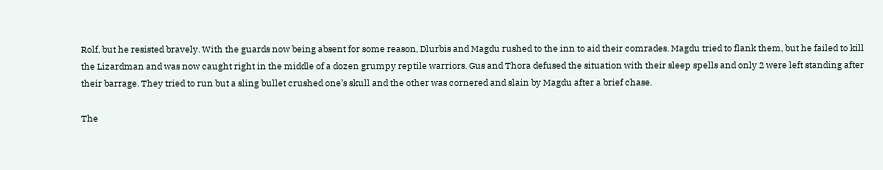Rolf, but he resisted bravely. With the guards now being absent for some reason, Dlurbis and Magdu rushed to the inn to aid their comrades. Magdu tried to flank them, but he failed to kill the Lizardman and was now caught right in the middle of a dozen grumpy reptile warriors. Gus and Thora defused the situation with their sleep spells and only 2 were left standing after their barrage. They tried to run but a sling bullet crushed one’s skull and the other was cornered and slain by Magdu after a brief chase.

The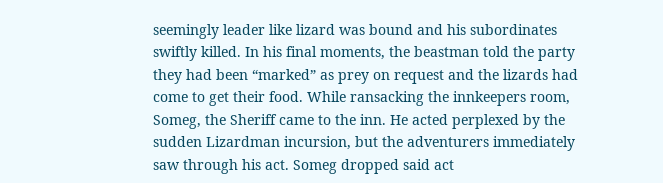seemingly leader like lizard was bound and his subordinates swiftly killed. In his final moments, the beastman told the party they had been “marked” as prey on request and the lizards had come to get their food. While ransacking the innkeepers room, Someg, the Sheriff came to the inn. He acted perplexed by the sudden Lizardman incursion, but the adventurers immediately saw through his act. Someg dropped said act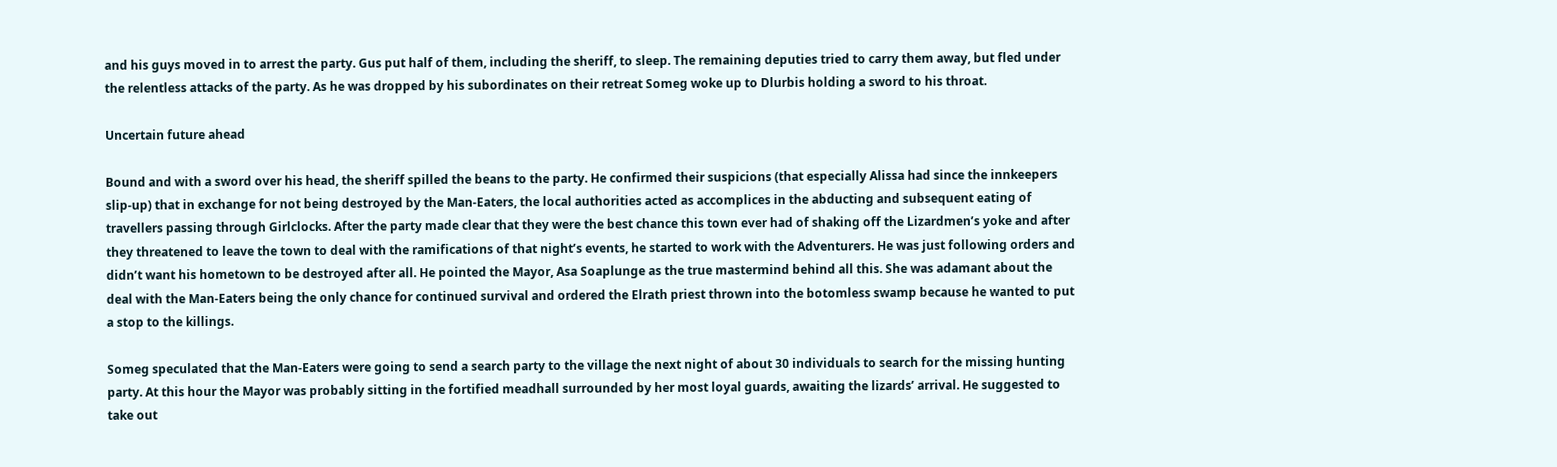and his guys moved in to arrest the party. Gus put half of them, including the sheriff, to sleep. The remaining deputies tried to carry them away, but fled under the relentless attacks of the party. As he was dropped by his subordinates on their retreat Someg woke up to Dlurbis holding a sword to his throat.

Uncertain future ahead

Bound and with a sword over his head, the sheriff spilled the beans to the party. He confirmed their suspicions (that especially Alissa had since the innkeepers slip-up) that in exchange for not being destroyed by the Man-Eaters, the local authorities acted as accomplices in the abducting and subsequent eating of travellers passing through Girlclocks. After the party made clear that they were the best chance this town ever had of shaking off the Lizardmen’s yoke and after they threatened to leave the town to deal with the ramifications of that night’s events, he started to work with the Adventurers. He was just following orders and didn’t want his hometown to be destroyed after all. He pointed the Mayor, Asa Soaplunge as the true mastermind behind all this. She was adamant about the deal with the Man-Eaters being the only chance for continued survival and ordered the Elrath priest thrown into the botomless swamp because he wanted to put a stop to the killings.

Someg speculated that the Man-Eaters were going to send a search party to the village the next night of about 30 individuals to search for the missing hunting party. At this hour the Mayor was probably sitting in the fortified meadhall surrounded by her most loyal guards, awaiting the lizards’ arrival. He suggested to take out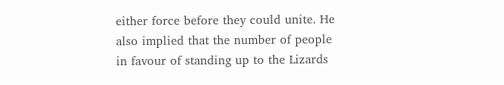either force before they could unite. He also implied that the number of people in favour of standing up to the Lizards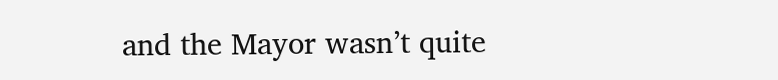and the Mayor wasn’t quite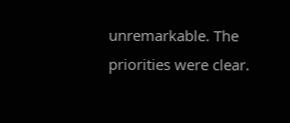unremarkable. The priorities were clear.